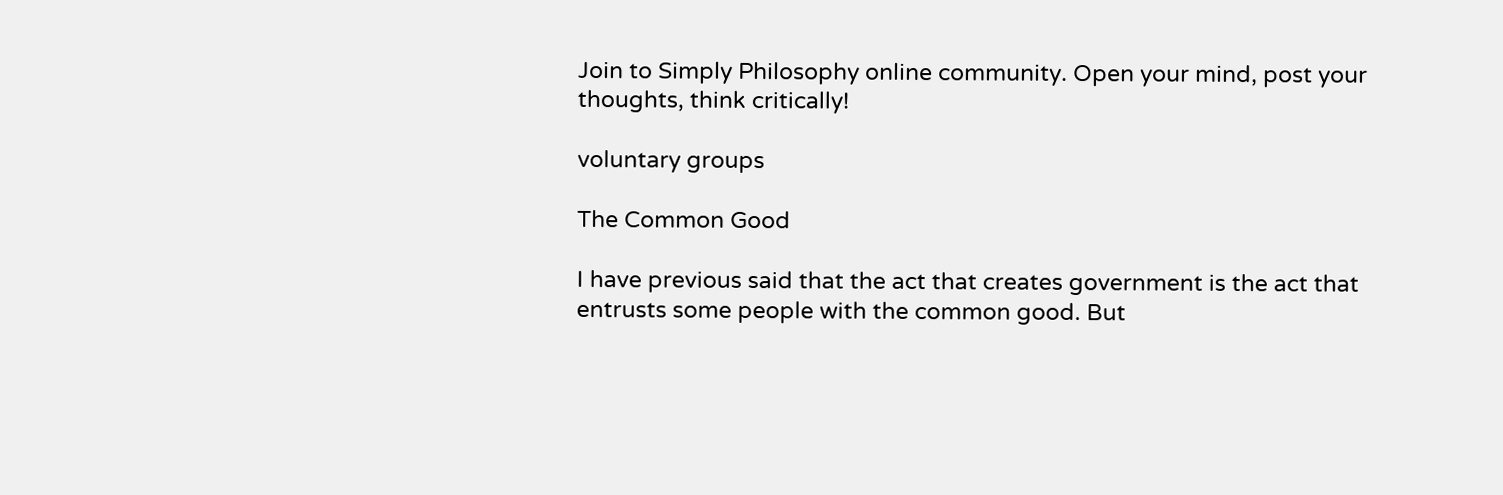Join to Simply Philosophy online community. Open your mind, post your thoughts, think critically!

voluntary groups

The Common Good

I have previous said that the act that creates government is the act that entrusts some people with the common good. But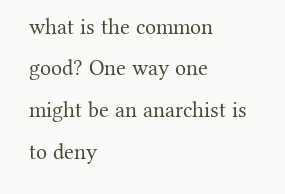what is the common good? One way one might be an anarchist is to deny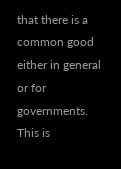that there is a common good either in general or for governments. This is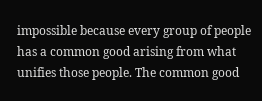impossible because every group of people has a common good arising from what unifies those people. The common good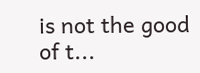is not the good of t...